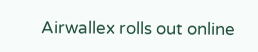Airwallex rolls out online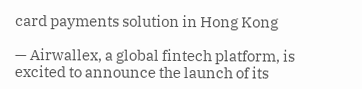card payments solution in Hong Kong

— Airwallex, a global fintech platform, is excited to announce the launch of its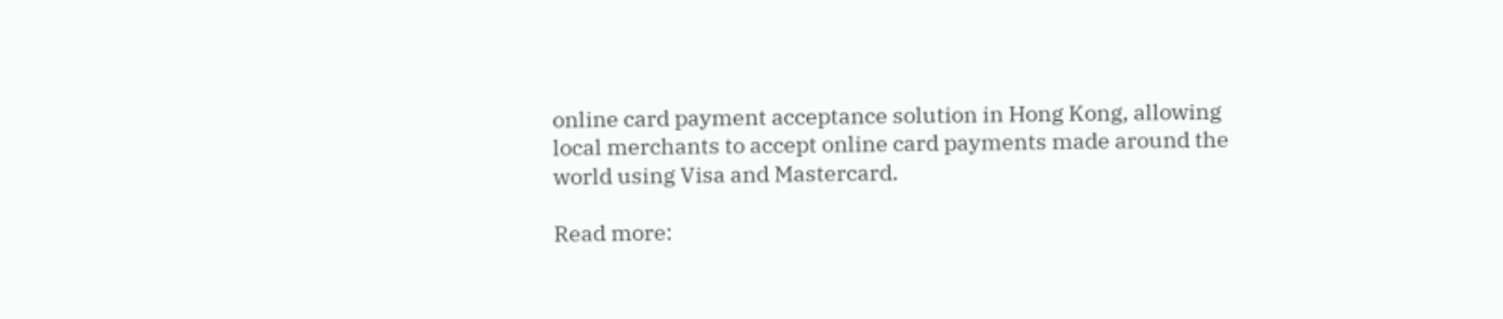online card payment acceptance solution in Hong Kong, allowing local merchants to accept online card payments made around the world using Visa and Mastercard.

Read more: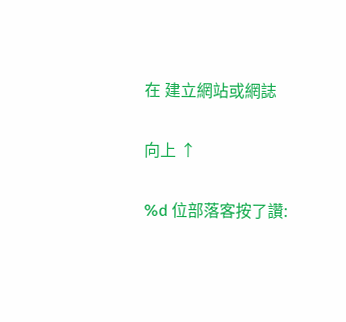在 建立網站或網誌

向上 ↑

%d 位部落客按了讚: